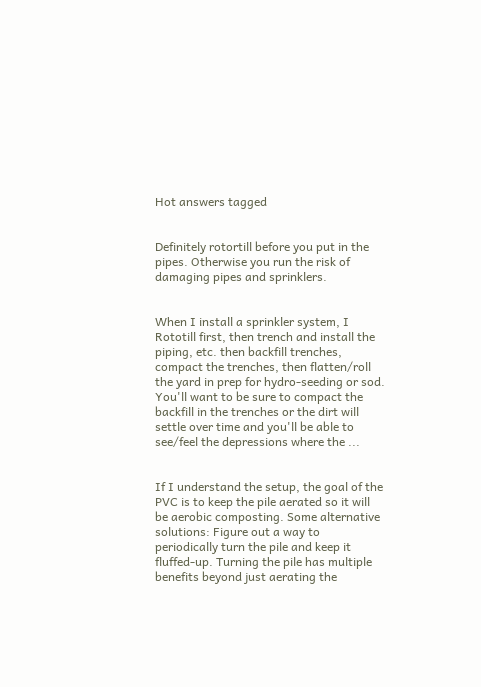Hot answers tagged


Definitely rotortill before you put in the pipes. Otherwise you run the risk of damaging pipes and sprinklers.


When I install a sprinkler system, I Rototill first, then trench and install the piping, etc. then backfill trenches, compact the trenches, then flatten/roll the yard in prep for hydro-seeding or sod. You'll want to be sure to compact the backfill in the trenches or the dirt will settle over time and you'll be able to see/feel the depressions where the ...


If I understand the setup, the goal of the PVC is to keep the pile aerated so it will be aerobic composting. Some alternative solutions: Figure out a way to periodically turn the pile and keep it fluffed-up. Turning the pile has multiple benefits beyond just aerating the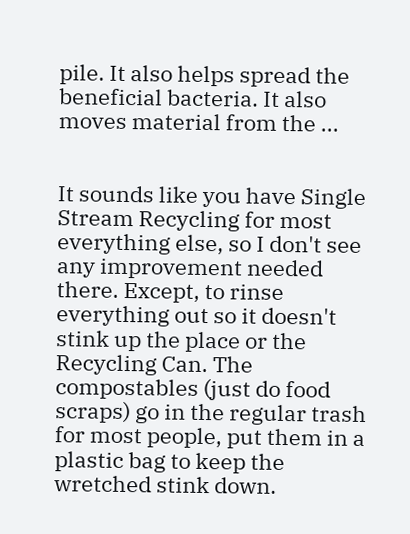pile. It also helps spread the beneficial bacteria. It also moves material from the ...


It sounds like you have Single Stream Recycling for most everything else, so I don't see any improvement needed there. Except, to rinse everything out so it doesn't stink up the place or the Recycling Can. The compostables (just do food scraps) go in the regular trash for most people, put them in a plastic bag to keep the wretched stink down.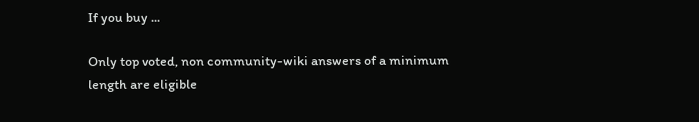If you buy ...

Only top voted, non community-wiki answers of a minimum length are eligible